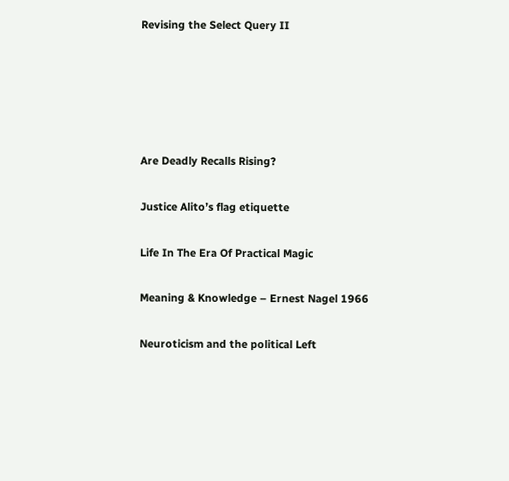Revising the Select Query II





Are Deadly Recalls Rising?

Justice Alito’s flag etiquette

Life In The Era Of Practical Magic

Meaning & Knowledge – Ernest Nagel 1966

Neuroticism and the political Left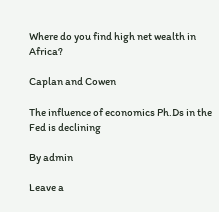Where do you find high net wealth in Africa?

Caplan and Cowen

The influence of economics Ph.Ds in the Fed is declining

By admin

Leave a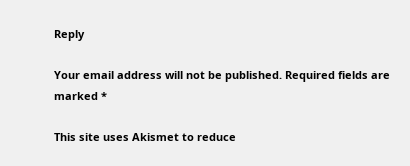Reply

Your email address will not be published. Required fields are marked *

This site uses Akismet to reduce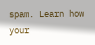spam. Learn how your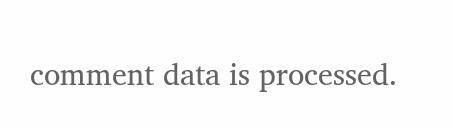comment data is processed.